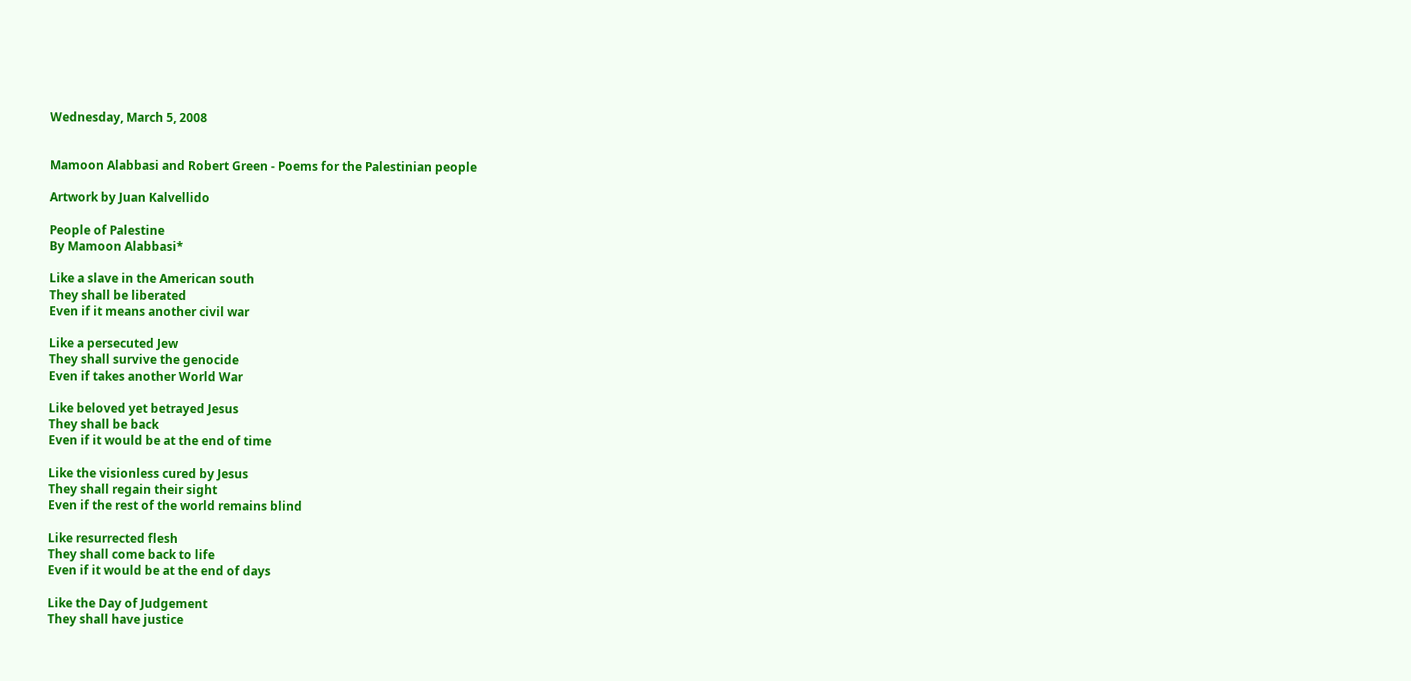Wednesday, March 5, 2008


Mamoon Alabbasi and Robert Green - Poems for the Palestinian people

Artwork by Juan Kalvellido

People of Palestine
By Mamoon Alabbasi*

Like a slave in the American south
They shall be liberated
Even if it means another civil war

Like a persecuted Jew
They shall survive the genocide
Even if takes another World War

Like beloved yet betrayed Jesus
They shall be back
Even if it would be at the end of time

Like the visionless cured by Jesus
They shall regain their sight
Even if the rest of the world remains blind

Like resurrected flesh
They shall come back to life
Even if it would be at the end of days

Like the Day of Judgement
They shall have justice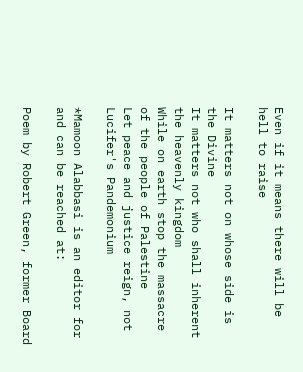Even if it means there will be hell to raise

It matters not on whose side is the Divine
It matters not who shall inherent the heavenly kingdom
While on earth stop the massacre of the people of Palestine
Let peace and justice reign, not Lucifer's Pandemonium

*Mamoon Alabbasi is an editor for and can be reached at:

Poem by Robert Green, former Board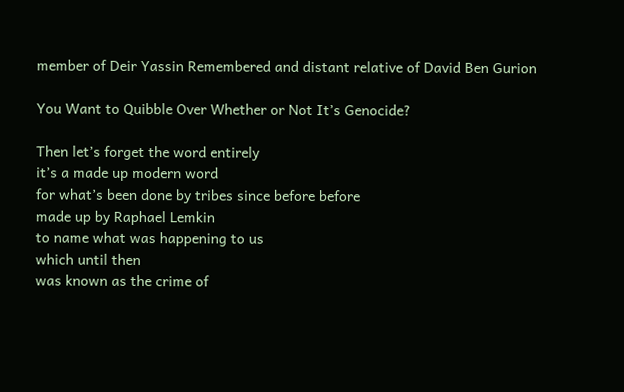member of Deir Yassin Remembered and distant relative of David Ben Gurion

You Want to Quibble Over Whether or Not It’s Genocide?

Then let’s forget the word entirely
it’s a made up modern word
for what’s been done by tribes since before before
made up by Raphael Lemkin
to name what was happening to us
which until then
was known as the crime of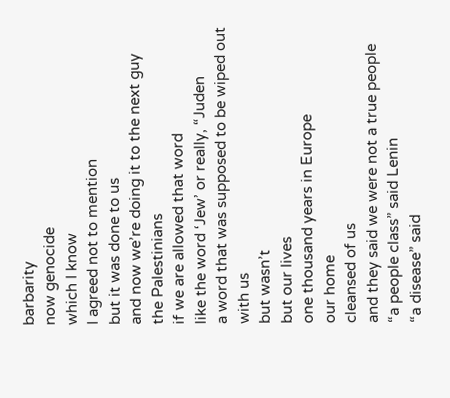barbarity
now genocide
which I know
I agreed not to mention
but it was done to us
and now we’re doing it to the next guy
the Palestinians
if we are allowed that word
like the word ‘Jew’ or really, “Juden
a word that was supposed to be wiped out
with us
but wasn’t
but our lives
one thousand years in Europe
our home
cleansed of us
and they said we were not a true people
“a people class” said Lenin
“a disease” said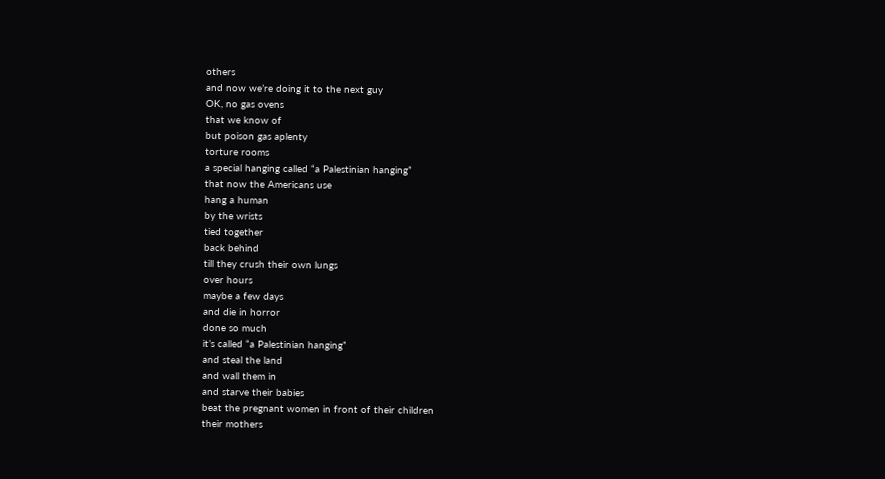others
and now we’re doing it to the next guy
OK, no gas ovens
that we know of
but poison gas aplenty
torture rooms
a special hanging called “a Palestinian hanging”
that now the Americans use
hang a human
by the wrists
tied together
back behind
till they crush their own lungs
over hours
maybe a few days
and die in horror
done so much
it’s called “a Palestinian hanging”
and steal the land
and wall them in
and starve their babies
beat the pregnant women in front of their children
their mothers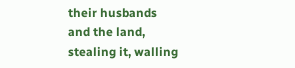their husbands
and the land, stealing it, walling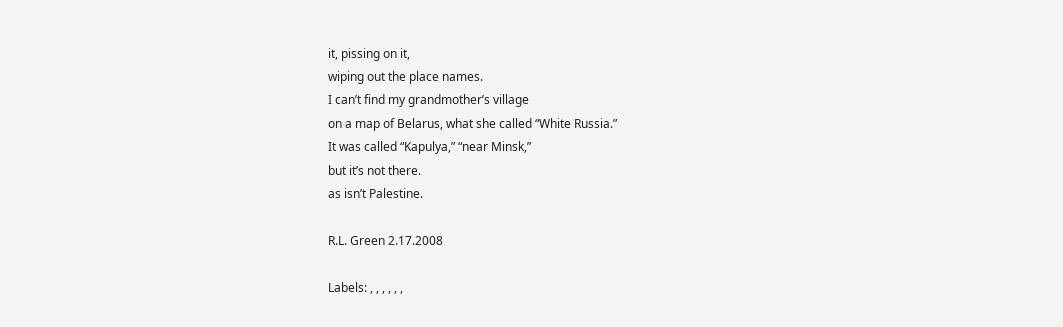it, pissing on it,
wiping out the place names.
I can’t find my grandmother’s village
on a map of Belarus, what she called “White Russia.”
It was called “Kapulya,” “near Minsk,”
but it’s not there.
as isn’t Palestine.

R.L. Green 2.17.2008

Labels: , , , , , ,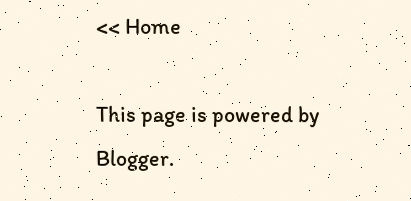<< Home

This page is powered by Blogger.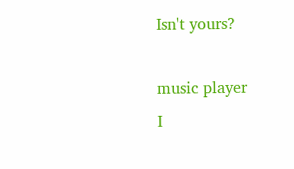Isn't yours?

music player
I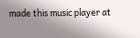made this music player at